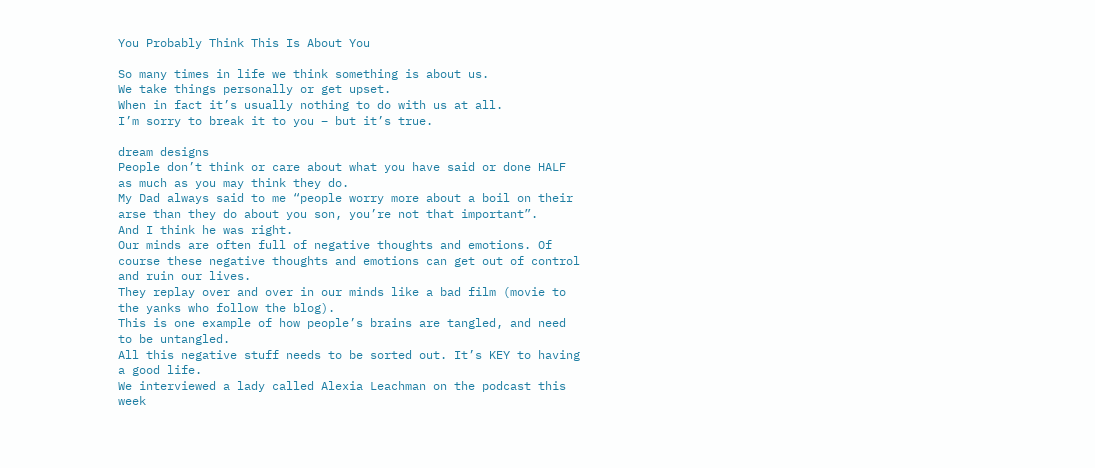You Probably Think This Is About You

So many times in life we think something is about us.
We take things personally or get upset.
When in fact it’s usually nothing to do with us at all.
I’m sorry to break it to you – but it’s true.

dream designs
People don’t think or care about what you have said or done HALF as much as you may think they do.
My Dad always said to me “people worry more about a boil on their arse than they do about you son, you’re not that important”.
And I think he was right.
Our minds are often full of negative thoughts and emotions. Of course these negative thoughts and emotions can get out of control and ruin our lives.
They replay over and over in our minds like a bad film (movie to the yanks who follow the blog).
This is one example of how people’s brains are tangled, and need to be untangled.
All this negative stuff needs to be sorted out. It’s KEY to having a good life.
We interviewed a lady called Alexia Leachman on the podcast this week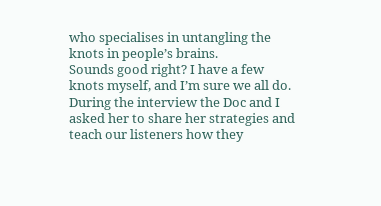who specialises in untangling the knots in people’s brains.
Sounds good right? I have a few knots myself, and I’m sure we all do.
During the interview the Doc and I asked her to share her strategies and teach our listeners how they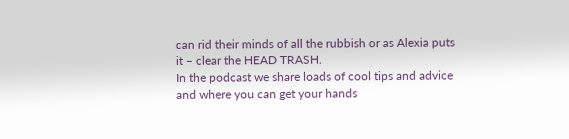can rid their minds of all the rubbish or as Alexia puts it – clear the HEAD TRASH.
In the podcast we share loads of cool tips and advice and where you can get your hands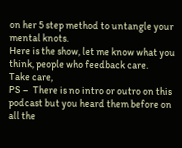on her 5 step method to untangle your mental knots.
Here is the show, let me know what you think, people who feedback care.
Take care,
PS –  There is no intro or outro on this podcast but you heard them before on all the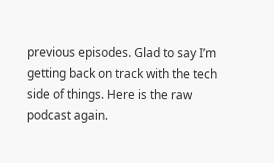previous episodes. Glad to say I’m getting back on track with the tech side of things. Here is the raw podcast again.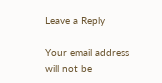Leave a Reply

Your email address will not be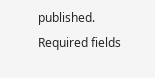published. Required fields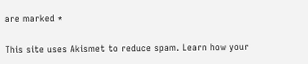are marked *

This site uses Akismet to reduce spam. Learn how your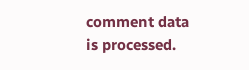comment data is processed.